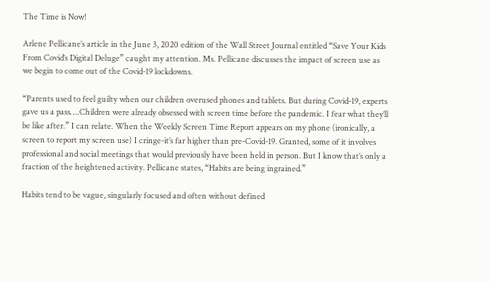The Time is Now!

Arlene Pellicane’s article in the June 3, 2020 edition of the Wall Street Journal entitled “Save Your Kids From Covid’s Digital Deluge” caught my attention. Ms. Pellicane discusses the impact of screen use as we begin to come out of the Covid-19 lockdowns.

“Parents used to feel guilty when our children overused phones and tablets. But during Covid-19, experts gave us a pass….Children were already obsessed with screen time before the pandemic. I fear what they’ll be like after.” I can relate. When the Weekly Screen Time Report appears on my phone (ironically, a screen to report my screen use) I cringe-it’s far higher than pre-Covid-19. Granted, some of it involves professional and social meetings that would previously have been held in person. But I know that’s only a fraction of the heightened activity. Pellicane states, “Habits are being ingrained.”

Habits tend to be vague, singularly focused and often without defined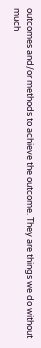outcomes and/or methods to achieve the outcome. They are things we do without much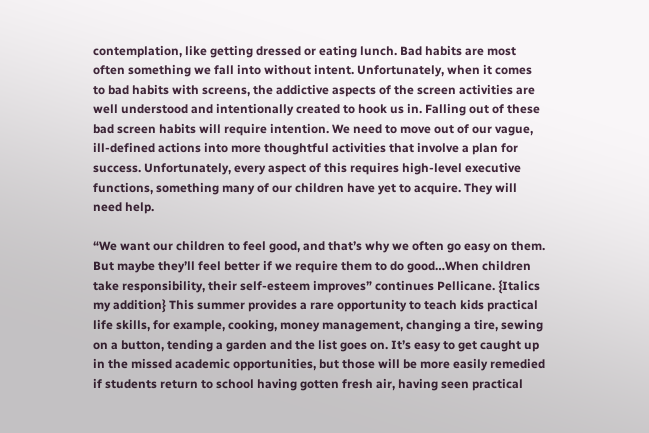contemplation, like getting dressed or eating lunch. Bad habits are most often something we fall into without intent. Unfortunately, when it comes to bad habits with screens, the addictive aspects of the screen activities are well understood and intentionally created to hook us in. Falling out of these bad screen habits will require intention. We need to move out of our vague, ill-defined actions into more thoughtful activities that involve a plan for success. Unfortunately, every aspect of this requires high-level executive functions, something many of our children have yet to acquire. They will need help.

“We want our children to feel good, and that’s why we often go easy on them. But maybe they’ll feel better if we require them to do good…When children take responsibility, their self-esteem improves” continues Pellicane. {Italics my addition} This summer provides a rare opportunity to teach kids practical life skills, for example, cooking, money management, changing a tire, sewing on a button, tending a garden and the list goes on. It’s easy to get caught up in the missed academic opportunities, but those will be more easily remedied if students return to school having gotten fresh air, having seen practical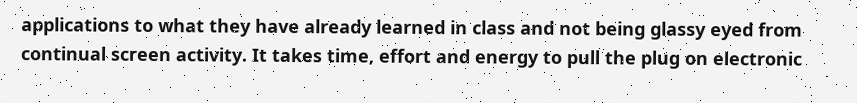applications to what they have already learned in class and not being glassy eyed from continual screen activity. It takes time, effort and energy to pull the plug on electronic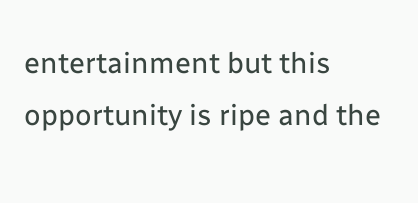entertainment but this opportunity is ripe and the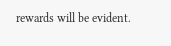rewards will be evident.